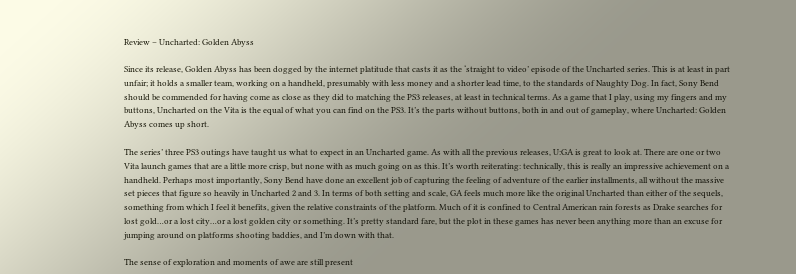Review – Uncharted: Golden Abyss

Since its release, Golden Abyss has been dogged by the internet platitude that casts it as the ‘straight to video’ episode of the Uncharted series. This is at least in part unfair; it holds a smaller team, working on a handheld, presumably with less money and a shorter lead time, to the standards of Naughty Dog. In fact, Sony Bend should be commended for having come as close as they did to matching the PS3 releases, at least in technical terms. As a game that I play, using my fingers and my buttons, Uncharted on the Vita is the equal of what you can find on the PS3. It’s the parts without buttons, both in and out of gameplay, where Uncharted: Golden Abyss comes up short.

The series’ three PS3 outings have taught us what to expect in an Uncharted game. As with all the previous releases, U:GA is great to look at. There are one or two Vita launch games that are a little more crisp, but none with as much going on as this. It’s worth reiterating: technically, this is really an impressive achievement on a handheld. Perhaps most importantly, Sony Bend have done an excellent job of capturing the feeling of adventure of the earlier installments, all without the massive set pieces that figure so heavily in Uncharted 2 and 3. In terms of both setting and scale, GA feels much more like the original Uncharted than either of the sequels, something from which I feel it benefits, given the relative constraints of the platform. Much of it is confined to Central American rain forests as Drake searches for lost gold…or a lost city…or a lost golden city or something. It’s pretty standard fare, but the plot in these games has never been anything more than an excuse for jumping around on platforms shooting baddies, and I’m down with that.

The sense of exploration and moments of awe are still present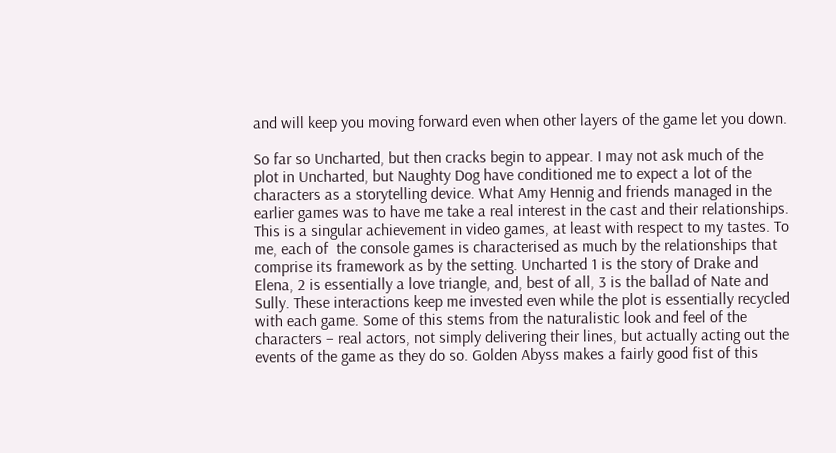and will keep you moving forward even when other layers of the game let you down.

So far so Uncharted, but then cracks begin to appear. I may not ask much of the plot in Uncharted, but Naughty Dog have conditioned me to expect a lot of the characters as a storytelling device. What Amy Hennig and friends managed in the earlier games was to have me take a real interest in the cast and their relationships. This is a singular achievement in video games, at least with respect to my tastes. To me, each of  the console games is characterised as much by the relationships that comprise its framework as by the setting. Uncharted 1 is the story of Drake and Elena, 2 is essentially a love triangle, and, best of all, 3 is the ballad of Nate and Sully. These interactions keep me invested even while the plot is essentially recycled with each game. Some of this stems from the naturalistic look and feel of the characters – real actors, not simply delivering their lines, but actually acting out the events of the game as they do so. Golden Abyss makes a fairly good fist of this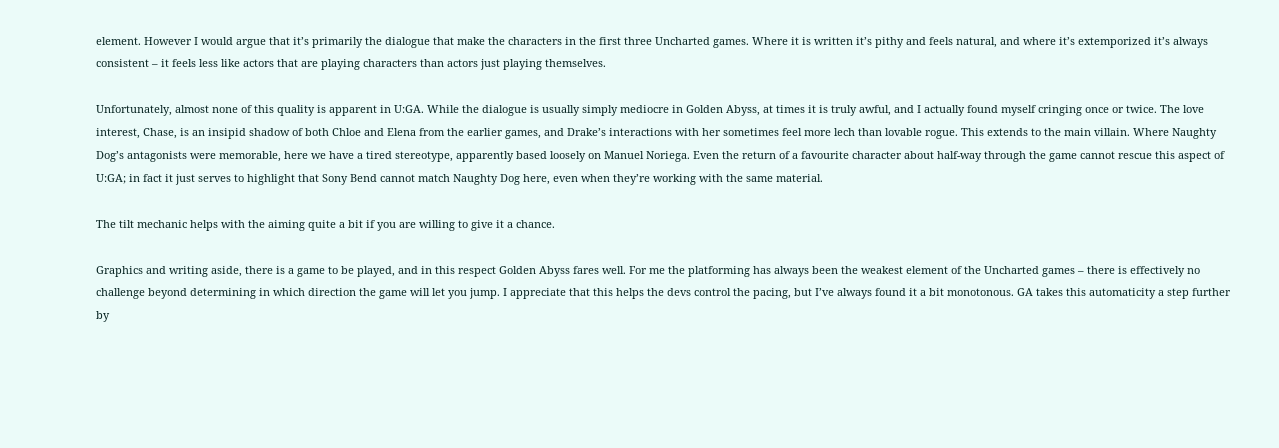element. However I would argue that it’s primarily the dialogue that make the characters in the first three Uncharted games. Where it is written it’s pithy and feels natural, and where it’s extemporized it’s always consistent – it feels less like actors that are playing characters than actors just playing themselves.

Unfortunately, almost none of this quality is apparent in U:GA. While the dialogue is usually simply mediocre in Golden Abyss, at times it is truly awful, and I actually found myself cringing once or twice. The love interest, Chase, is an insipid shadow of both Chloe and Elena from the earlier games, and Drake’s interactions with her sometimes feel more lech than lovable rogue. This extends to the main villain. Where Naughty Dog’s antagonists were memorable, here we have a tired stereotype, apparently based loosely on Manuel Noriega. Even the return of a favourite character about half-way through the game cannot rescue this aspect of U:GA; in fact it just serves to highlight that Sony Bend cannot match Naughty Dog here, even when they’re working with the same material.

The tilt mechanic helps with the aiming quite a bit if you are willing to give it a chance.

Graphics and writing aside, there is a game to be played, and in this respect Golden Abyss fares well. For me the platforming has always been the weakest element of the Uncharted games – there is effectively no challenge beyond determining in which direction the game will let you jump. I appreciate that this helps the devs control the pacing, but I’ve always found it a bit monotonous. GA takes this automaticity a step further by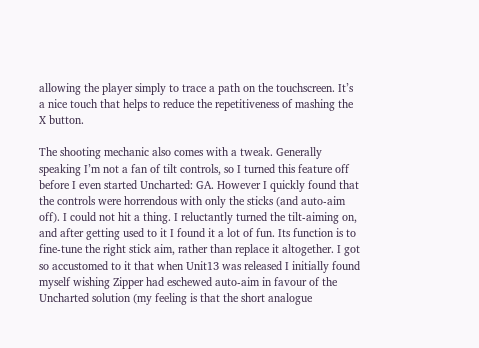allowing the player simply to trace a path on the touchscreen. It’s a nice touch that helps to reduce the repetitiveness of mashing the X button.

The shooting mechanic also comes with a tweak. Generally speaking I’m not a fan of tilt controls, so I turned this feature off before I even started Uncharted: GA. However I quickly found that the controls were horrendous with only the sticks (and auto-aim off). I could not hit a thing. I reluctantly turned the tilt-aiming on, and after getting used to it I found it a lot of fun. Its function is to fine-tune the right stick aim, rather than replace it altogether. I got so accustomed to it that when Unit13 was released I initially found myself wishing Zipper had eschewed auto-aim in favour of the Uncharted solution (my feeling is that the short analogue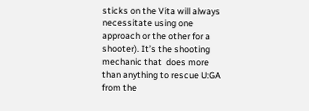sticks on the Vita will always necessitate using one approach or the other for a shooter). It’s the shooting mechanic that  does more than anything to rescue U:GA from the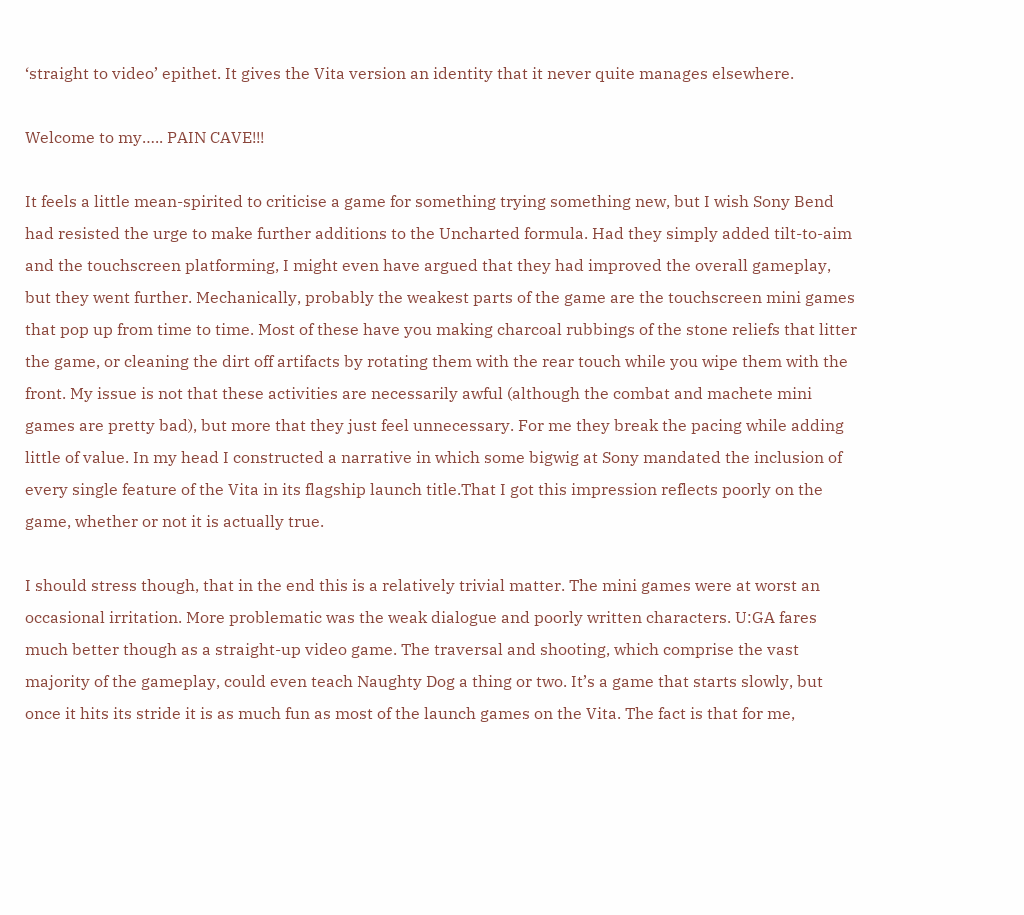‘straight to video’ epithet. It gives the Vita version an identity that it never quite manages elsewhere.

Welcome to my….. PAIN CAVE!!!

It feels a little mean-spirited to criticise a game for something trying something new, but I wish Sony Bend had resisted the urge to make further additions to the Uncharted formula. Had they simply added tilt-to-aim and the touchscreen platforming, I might even have argued that they had improved the overall gameplay, but they went further. Mechanically, probably the weakest parts of the game are the touchscreen mini games that pop up from time to time. Most of these have you making charcoal rubbings of the stone reliefs that litter the game, or cleaning the dirt off artifacts by rotating them with the rear touch while you wipe them with the front. My issue is not that these activities are necessarily awful (although the combat and machete mini games are pretty bad), but more that they just feel unnecessary. For me they break the pacing while adding little of value. In my head I constructed a narrative in which some bigwig at Sony mandated the inclusion of every single feature of the Vita in its flagship launch title.That I got this impression reflects poorly on the game, whether or not it is actually true.

I should stress though, that in the end this is a relatively trivial matter. The mini games were at worst an occasional irritation. More problematic was the weak dialogue and poorly written characters. U:GA fares much better though as a straight-up video game. The traversal and shooting, which comprise the vast majority of the gameplay, could even teach Naughty Dog a thing or two. It’s a game that starts slowly, but once it hits its stride it is as much fun as most of the launch games on the Vita. The fact is that for me,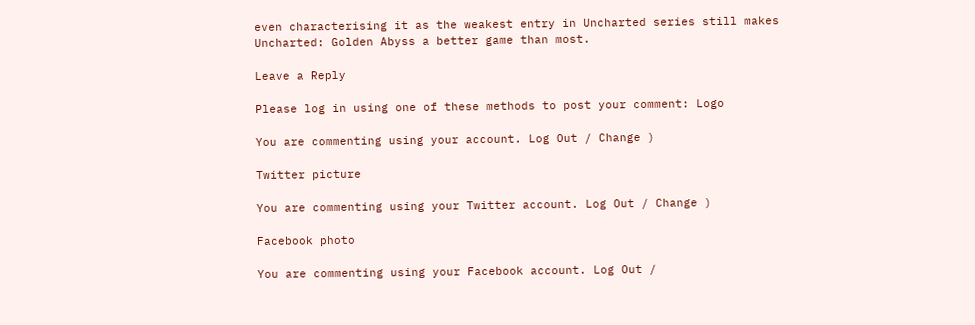even characterising it as the weakest entry in Uncharted series still makes Uncharted: Golden Abyss a better game than most.

Leave a Reply

Please log in using one of these methods to post your comment: Logo

You are commenting using your account. Log Out / Change )

Twitter picture

You are commenting using your Twitter account. Log Out / Change )

Facebook photo

You are commenting using your Facebook account. Log Out /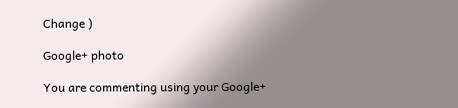Change )

Google+ photo

You are commenting using your Google+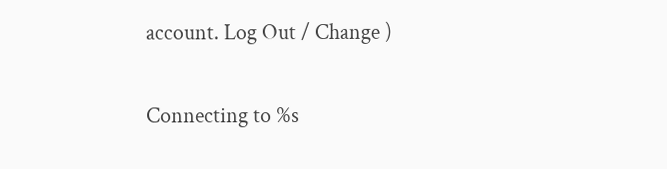account. Log Out / Change )

Connecting to %s